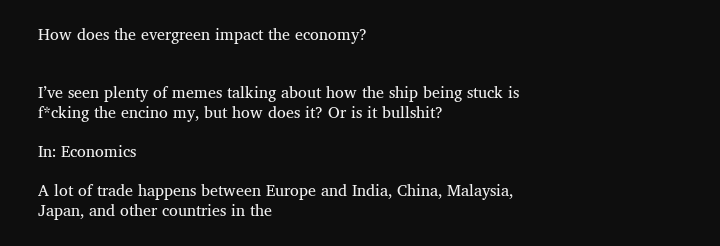How does the evergreen impact the economy?


I’ve seen plenty of memes talking about how the ship being stuck is f*cking the encino my, but how does it? Or is it bullshit?

In: Economics

A lot of trade happens between Europe and India, China, Malaysia, Japan, and other countries in the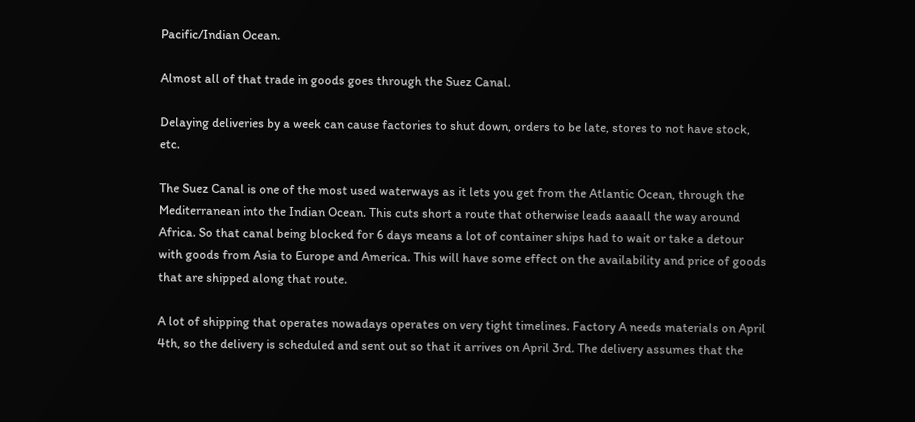Pacific/Indian Ocean.

Almost all of that trade in goods goes through the Suez Canal.

Delaying deliveries by a week can cause factories to shut down, orders to be late, stores to not have stock, etc.

The Suez Canal is one of the most used waterways as it lets you get from the Atlantic Ocean, through the Mediterranean into the Indian Ocean. This cuts short a route that otherwise leads aaaall the way around Africa. So that canal being blocked for 6 days means a lot of container ships had to wait or take a detour with goods from Asia to Europe and America. This will have some effect on the availability and price of goods that are shipped along that route.

A lot of shipping that operates nowadays operates on very tight timelines. Factory A needs materials on April 4th, so the delivery is scheduled and sent out so that it arrives on April 3rd. The delivery assumes that the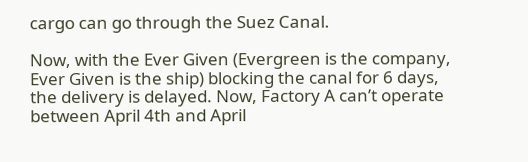cargo can go through the Suez Canal.

Now, with the Ever Given (Evergreen is the company, Ever Given is the ship) blocking the canal for 6 days, the delivery is delayed. Now, Factory A can’t operate between April 4th and April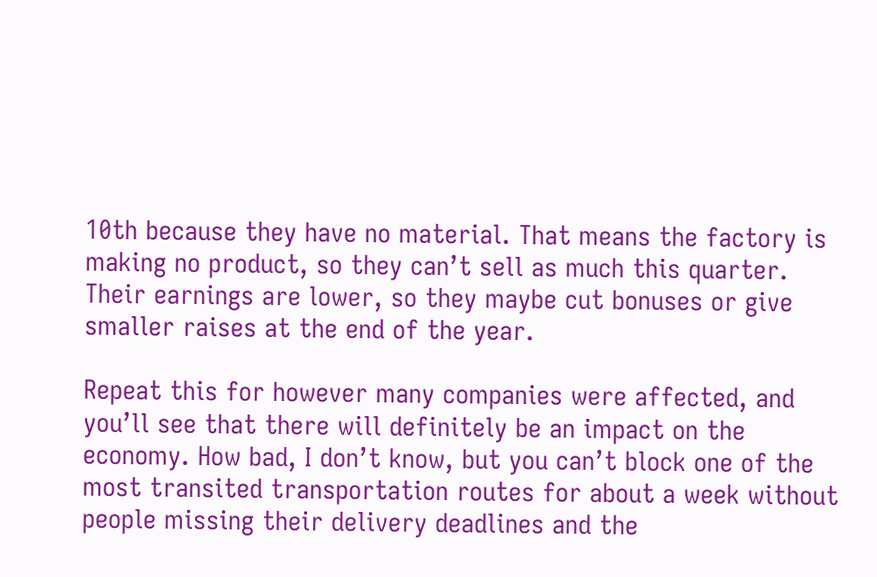10th because they have no material. That means the factory is making no product, so they can’t sell as much this quarter. Their earnings are lower, so they maybe cut bonuses or give smaller raises at the end of the year.

Repeat this for however many companies were affected, and you’ll see that there will definitely be an impact on the economy. How bad, I don’t know, but you can’t block one of the most transited transportation routes for about a week without people missing their delivery deadlines and the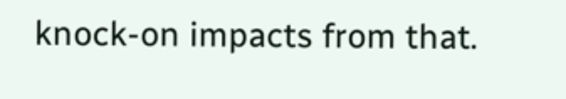knock-on impacts from that.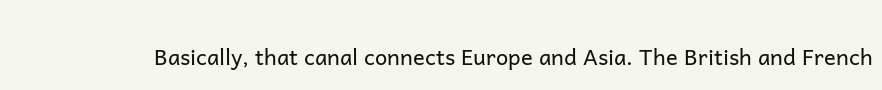Basically, that canal connects Europe and Asia. The British and French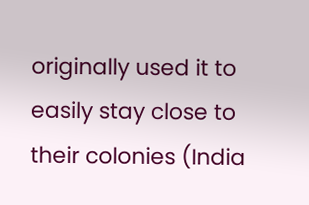originally used it to easily stay close to their colonies (India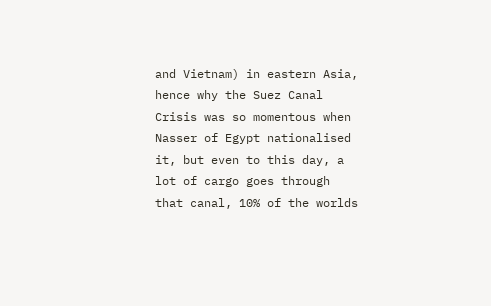and Vietnam) in eastern Asia, hence why the Suez Canal Crisis was so momentous when Nasser of Egypt nationalised it, but even to this day, a lot of cargo goes through that canal, 10% of the worlds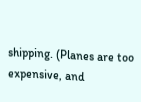shipping. (Planes are too expensive, and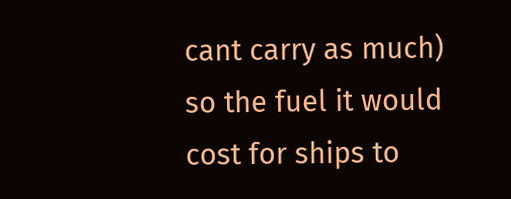cant carry as much) so the fuel it would cost for ships to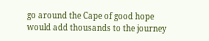go around the Cape of good hope would add thousands to the journey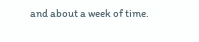and about a week of time.